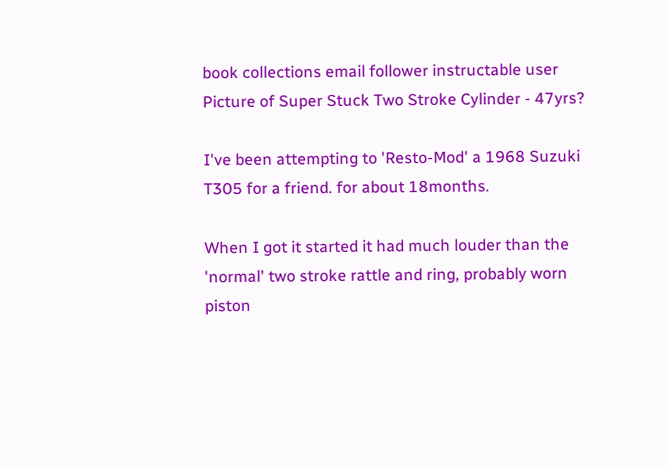book collections email follower instructable user
Picture of Super Stuck Two Stroke Cylinder - 47yrs?

I've been attempting to 'Resto-Mod' a 1968 Suzuki T305 for a friend. for about 18months.

When I got it started it had much louder than the 'normal' two stroke rattle and ring, probably worn piston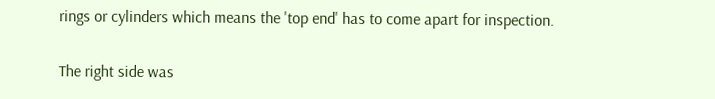rings or cylinders which means the 'top end' has to come apart for inspection.

The right side was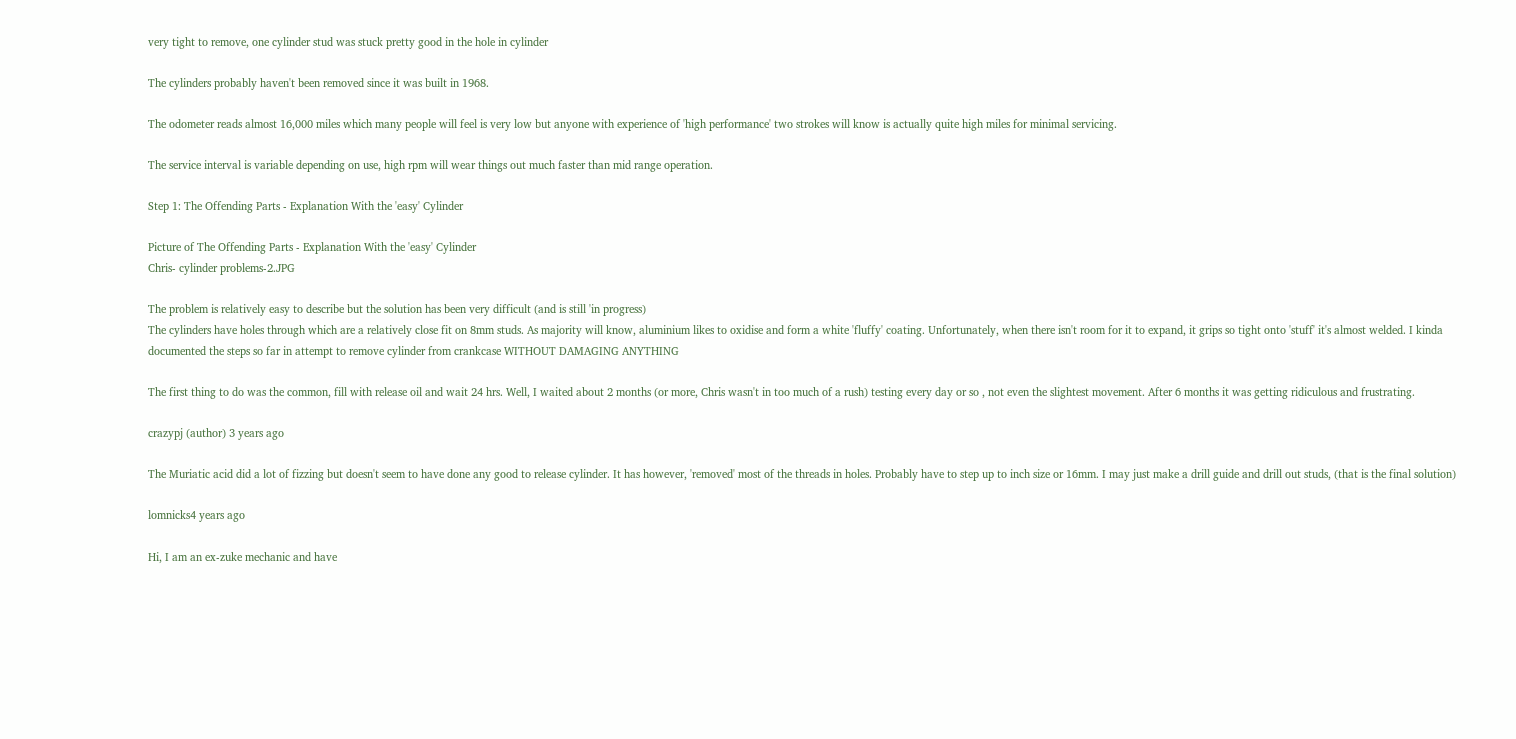very tight to remove, one cylinder stud was stuck pretty good in the hole in cylinder

The cylinders probably haven't been removed since it was built in 1968.

The odometer reads almost 16,000 miles which many people will feel is very low but anyone with experience of 'high performance' two strokes will know is actually quite high miles for minimal servicing.

The service interval is variable depending on use, high rpm will wear things out much faster than mid range operation.

Step 1: The Offending Parts - Explanation With the 'easy' Cylinder

Picture of The Offending Parts - Explanation With the 'easy' Cylinder
Chris- cylinder problems-2.JPG

The problem is relatively easy to describe but the solution has been very difficult (and is still 'in progress)
The cylinders have holes through which are a relatively close fit on 8mm studs. As majority will know, aluminium likes to oxidise and form a white 'fluffy' coating. Unfortunately, when there isn't room for it to expand, it grips so tight onto 'stuff' it's almost welded. I kinda documented the steps so far in attempt to remove cylinder from crankcase WITHOUT DAMAGING ANYTHING

The first thing to do was the common, fill with release oil and wait 24 hrs. Well, I waited about 2 months (or more, Chris wasn't in too much of a rush) testing every day or so , not even the slightest movement. After 6 months it was getting ridiculous and frustrating.

crazypj (author) 3 years ago

The Muriatic acid did a lot of fizzing but doesn't seem to have done any good to release cylinder. It has however, 'removed' most of the threads in holes. Probably have to step up to inch size or 16mm. I may just make a drill guide and drill out studs, (that is the final solution)

lomnicks4 years ago

Hi, I am an ex-zuke mechanic and have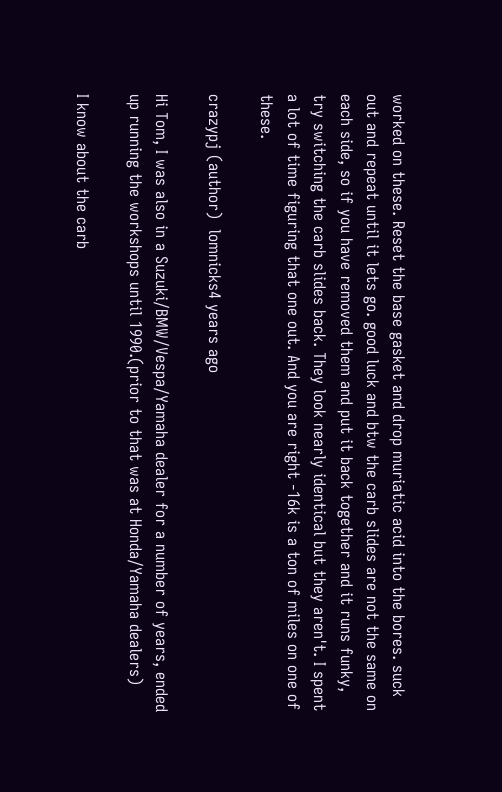worked on these. Reset the base gasket and drop muriatic acid into the bores. suck out and repeat until it lets go. good luck and btw the carb slides are not the same on each side, so if you have removed them and put it back together and it runs funky, try switching the carb slides back. They look nearly identical but they aren't. I spent a lot of time figuring that one out. And you are right -16k is a ton of miles on one of these.

crazypj (author)  lomnicks4 years ago

Hi Tom, I was also in a Suzuki/BMW/Vespa/Yamaha dealer for a number of years, ended up running the workshops until 1990.(prior to that was at Honda/Yamaha dealers)

I know about the carb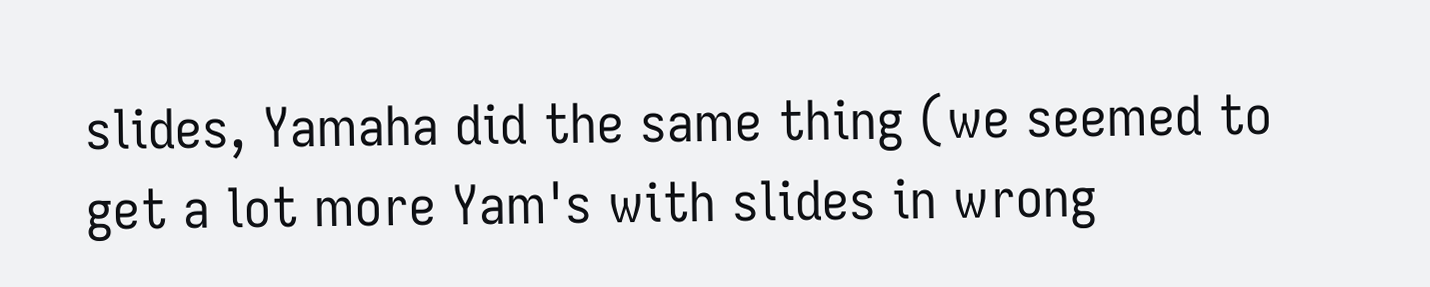slides, Yamaha did the same thing (we seemed to get a lot more Yam's with slides in wrong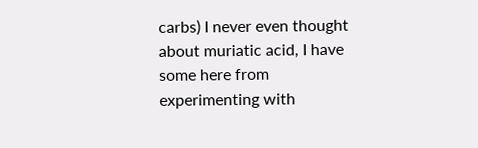carbs) I never even thought about muriatic acid, I have some here from experimenting with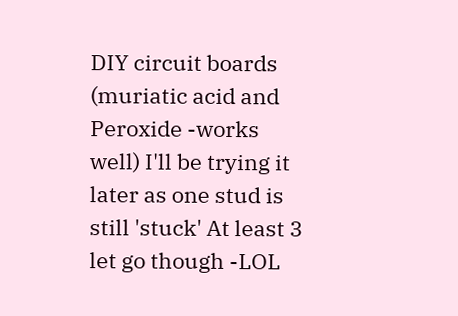DIY circuit boards (muriatic acid and Peroxide -works well) I'll be trying it later as one stud is still 'stuck' At least 3 let go though -LOL